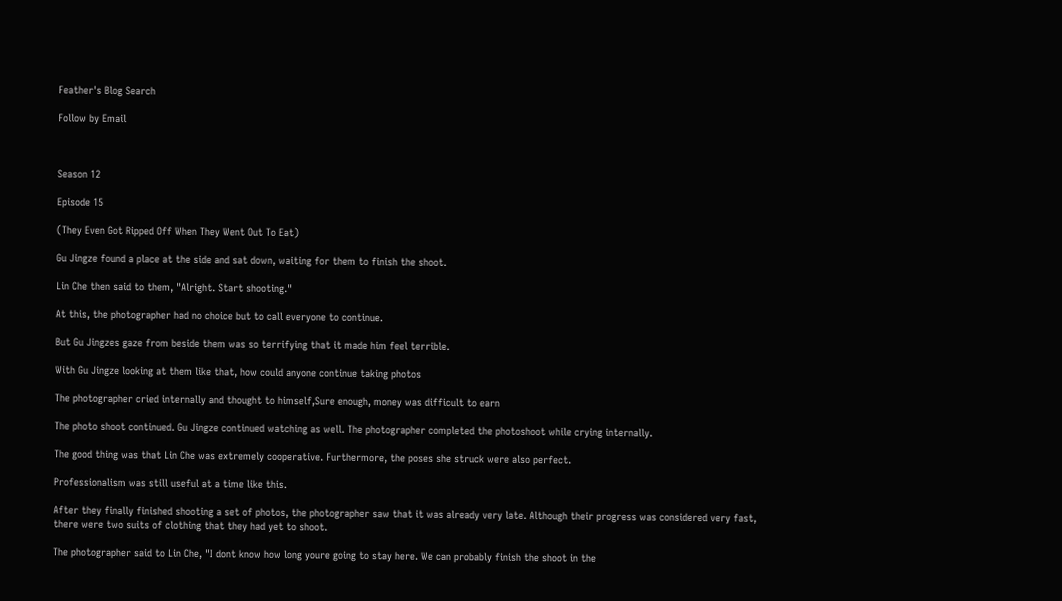Feather's Blog Search

Follow by Email



Season 12

Episode 15

(They Even Got Ripped Off When They Went Out To Eat)

Gu Jingze found a place at the side and sat down, waiting for them to finish the shoot.

Lin Che then said to them, "Alright. Start shooting."

At this, the photographer had no choice but to call everyone to continue.

But Gu Jingzes gaze from beside them was so terrifying that it made him feel terrible.

With Gu Jingze looking at them like that, how could anyone continue taking photos

The photographer cried internally and thought to himself,Sure enough, money was difficult to earn

The photo shoot continued. Gu Jingze continued watching as well. The photographer completed the photoshoot while crying internally.

The good thing was that Lin Che was extremely cooperative. Furthermore, the poses she struck were also perfect.

Professionalism was still useful at a time like this.

After they finally finished shooting a set of photos, the photographer saw that it was already very late. Although their progress was considered very fast, there were two suits of clothing that they had yet to shoot.

The photographer said to Lin Che, "I dont know how long youre going to stay here. We can probably finish the shoot in the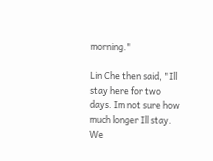morning."

Lin Che then said, "Ill stay here for two days. Im not sure how much longer Ill stay. We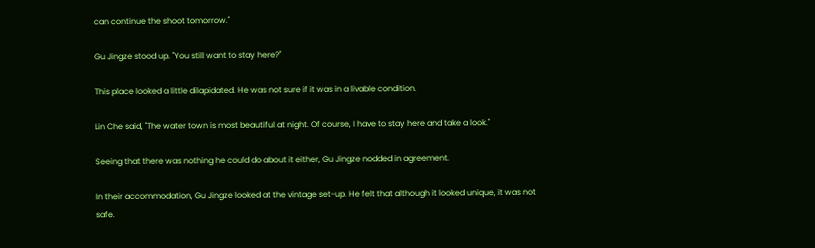can continue the shoot tomorrow."

Gu Jingze stood up. "You still want to stay here?"

This place looked a little dilapidated. He was not sure if it was in a livable condition.

Lin Che said, "The water town is most beautiful at night. Of course, I have to stay here and take a look."

Seeing that there was nothing he could do about it either, Gu Jingze nodded in agreement.

In their accommodation, Gu Jingze looked at the vintage set-up. He felt that although it looked unique, it was not safe.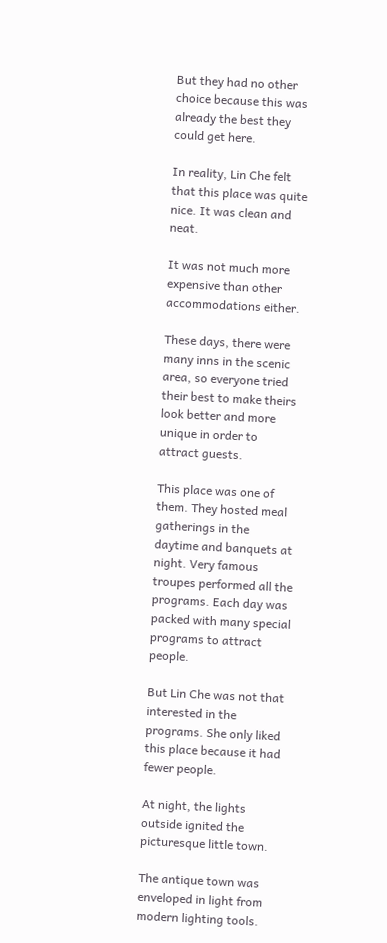But they had no other choice because this was already the best they could get here.

In reality, Lin Che felt that this place was quite nice. It was clean and neat.

It was not much more expensive than other accommodations either.

These days, there were many inns in the scenic area, so everyone tried their best to make theirs look better and more unique in order to attract guests.

This place was one of them. They hosted meal gatherings in the daytime and banquets at night. Very famous troupes performed all the programs. Each day was packed with many special programs to attract people.

But Lin Che was not that interested in the programs. She only liked this place because it had fewer people.

At night, the lights outside ignited the picturesque little town.

The antique town was enveloped in light from modern lighting tools.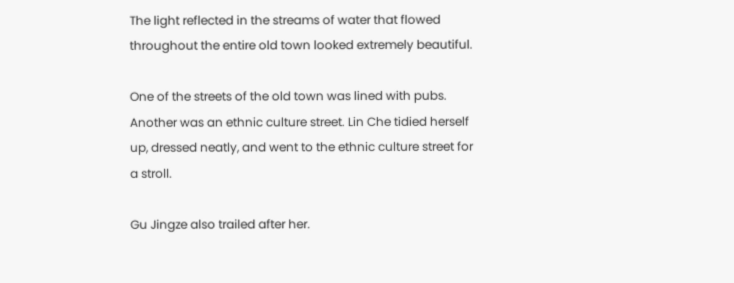The light reflected in the streams of water that flowed throughout the entire old town looked extremely beautiful.

One of the streets of the old town was lined with pubs. Another was an ethnic culture street. Lin Che tidied herself up, dressed neatly, and went to the ethnic culture street for a stroll.

Gu Jingze also trailed after her.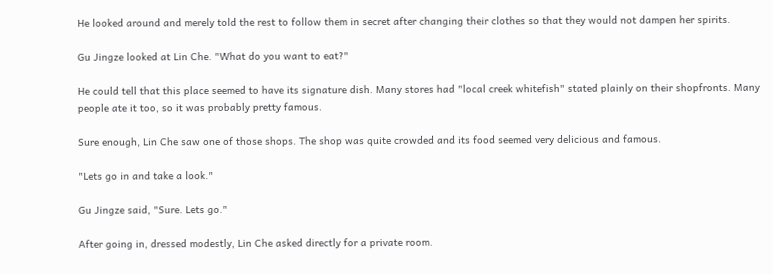He looked around and merely told the rest to follow them in secret after changing their clothes so that they would not dampen her spirits.

Gu Jingze looked at Lin Che. "What do you want to eat?"

He could tell that this place seemed to have its signature dish. Many stores had "local creek whitefish" stated plainly on their shopfronts. Many people ate it too, so it was probably pretty famous.

Sure enough, Lin Che saw one of those shops. The shop was quite crowded and its food seemed very delicious and famous.

"Lets go in and take a look."

Gu Jingze said, "Sure. Lets go."

After going in, dressed modestly, Lin Che asked directly for a private room.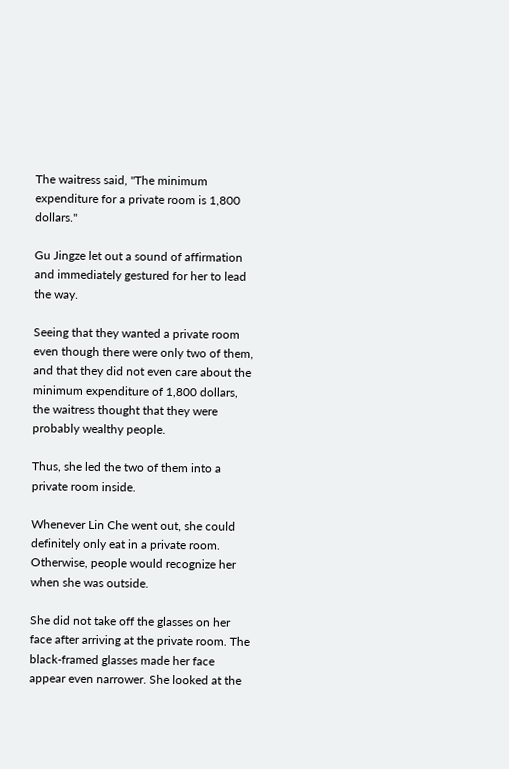The waitress said, "The minimum expenditure for a private room is 1,800 dollars."

Gu Jingze let out a sound of affirmation and immediately gestured for her to lead the way.

Seeing that they wanted a private room even though there were only two of them, and that they did not even care about the minimum expenditure of 1,800 dollars, the waitress thought that they were probably wealthy people.

Thus, she led the two of them into a private room inside.

Whenever Lin Che went out, she could definitely only eat in a private room. Otherwise, people would recognize her when she was outside.

She did not take off the glasses on her face after arriving at the private room. The black-framed glasses made her face appear even narrower. She looked at the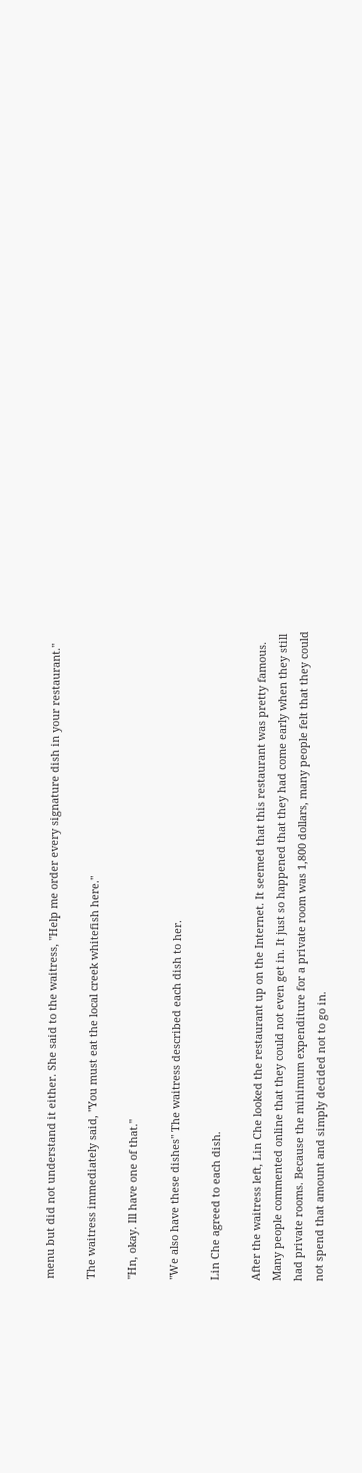menu but did not understand it either. She said to the waitress, "Help me order every signature dish in your restaurant."

The waitress immediately said, "You must eat the local creek whitefish here."

"Hn, okay. Ill have one of that."

"We also have these dishes" The waitress described each dish to her.

Lin Che agreed to each dish.

After the waitress left, Lin Che looked the restaurant up on the Internet. It seemed that this restaurant was pretty famous. Many people commented online that they could not even get in. It just so happened that they had come early when they still had private rooms. Because the minimum expenditure for a private room was 1,800 dollars, many people felt that they could not spend that amount and simply decided not to go in.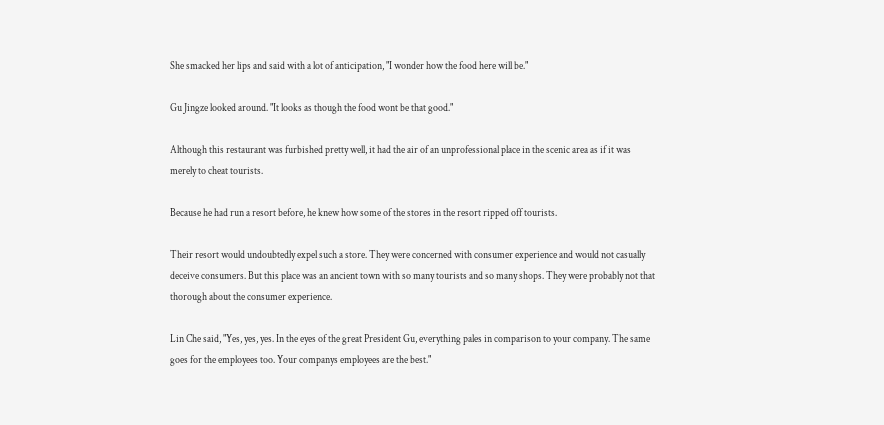She smacked her lips and said with a lot of anticipation, "I wonder how the food here will be."

Gu Jingze looked around. "It looks as though the food wont be that good."

Although this restaurant was furbished pretty well, it had the air of an unprofessional place in the scenic area as if it was merely to cheat tourists.

Because he had run a resort before, he knew how some of the stores in the resort ripped off tourists.

Their resort would undoubtedly expel such a store. They were concerned with consumer experience and would not casually deceive consumers. But this place was an ancient town with so many tourists and so many shops. They were probably not that thorough about the consumer experience.

Lin Che said, "Yes, yes, yes. In the eyes of the great President Gu, everything pales in comparison to your company. The same goes for the employees too. Your companys employees are the best."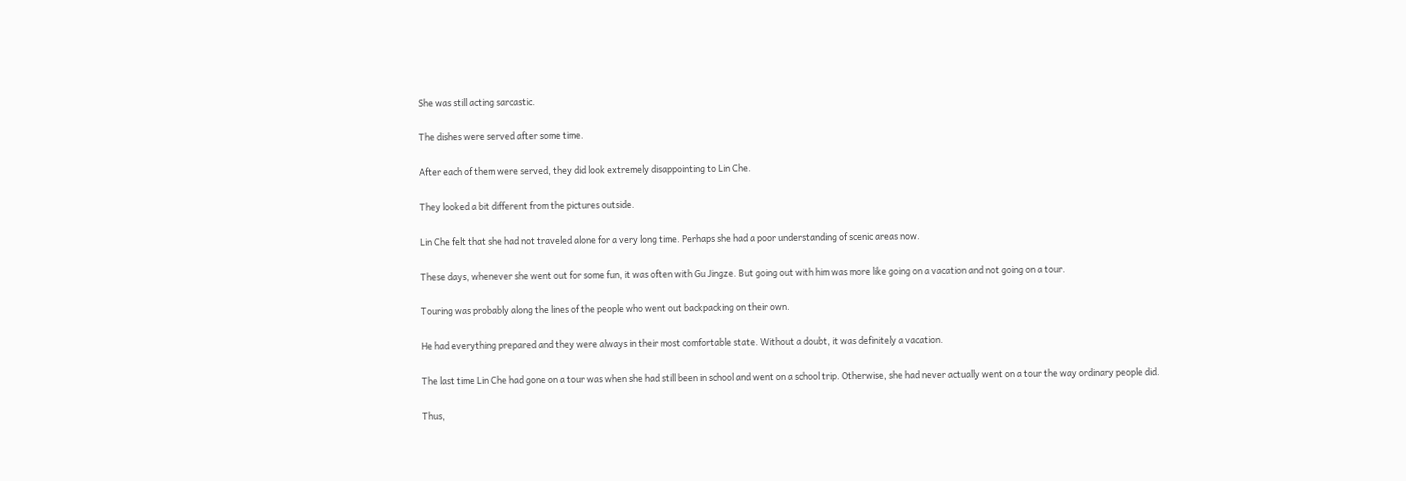She was still acting sarcastic.

The dishes were served after some time.

After each of them were served, they did look extremely disappointing to Lin Che.

They looked a bit different from the pictures outside.

Lin Che felt that she had not traveled alone for a very long time. Perhaps she had a poor understanding of scenic areas now.

These days, whenever she went out for some fun, it was often with Gu Jingze. But going out with him was more like going on a vacation and not going on a tour.

Touring was probably along the lines of the people who went out backpacking on their own.

He had everything prepared and they were always in their most comfortable state. Without a doubt, it was definitely a vacation.

The last time Lin Che had gone on a tour was when she had still been in school and went on a school trip. Otherwise, she had never actually went on a tour the way ordinary people did.

Thus,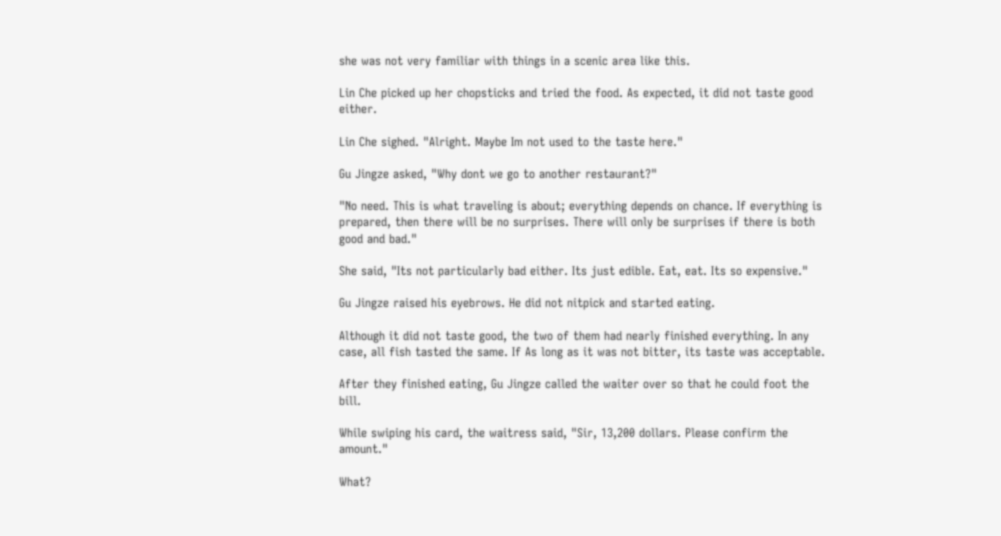she was not very familiar with things in a scenic area like this.

Lin Che picked up her chopsticks and tried the food. As expected, it did not taste good either.

Lin Che sighed. "Alright. Maybe Im not used to the taste here."

Gu Jingze asked, "Why dont we go to another restaurant?"

"No need. This is what traveling is about; everything depends on chance. If everything is prepared, then there will be no surprises. There will only be surprises if there is both good and bad."

She said, "Its not particularly bad either. Its just edible. Eat, eat. Its so expensive."

Gu Jingze raised his eyebrows. He did not nitpick and started eating.

Although it did not taste good, the two of them had nearly finished everything. In any case, all fish tasted the same. If As long as it was not bitter, its taste was acceptable.

After they finished eating, Gu Jingze called the waiter over so that he could foot the bill.

While swiping his card, the waitress said, "Sir, 13,200 dollars. Please confirm the amount."

What?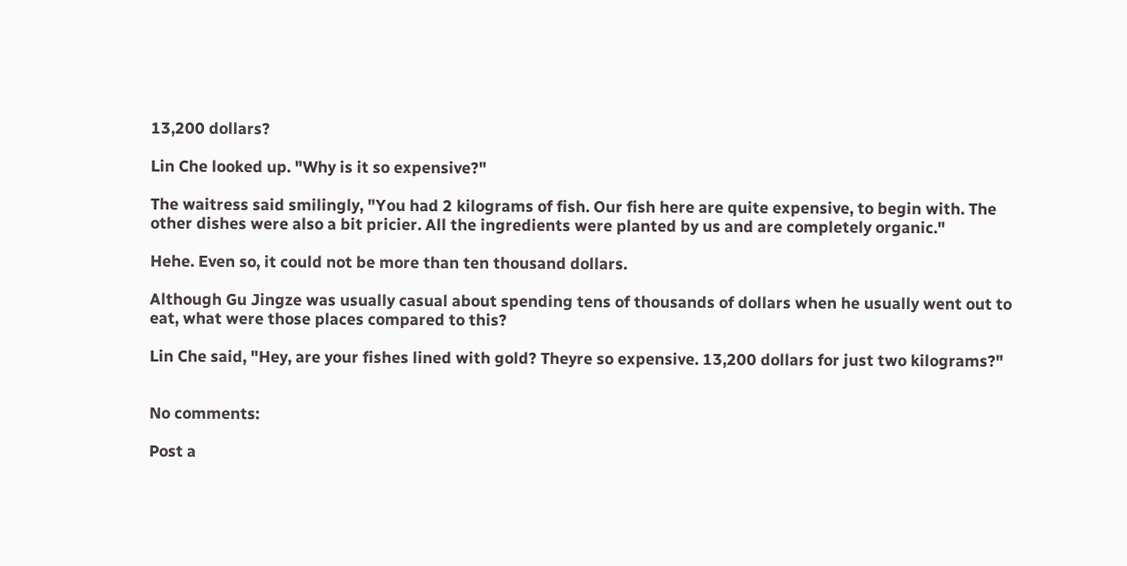13,200 dollars?

Lin Che looked up. "Why is it so expensive?"

The waitress said smilingly, "You had 2 kilograms of fish. Our fish here are quite expensive, to begin with. The other dishes were also a bit pricier. All the ingredients were planted by us and are completely organic."

Hehe. Even so, it could not be more than ten thousand dollars.

Although Gu Jingze was usually casual about spending tens of thousands of dollars when he usually went out to eat, what were those places compared to this?

Lin Che said, "Hey, are your fishes lined with gold? Theyre so expensive. 13,200 dollars for just two kilograms?"


No comments:

Post a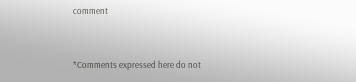comment


*Comments expressed here do not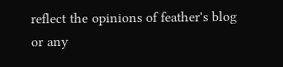reflect the opinions of feather's blog or any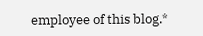employee of this blog.*